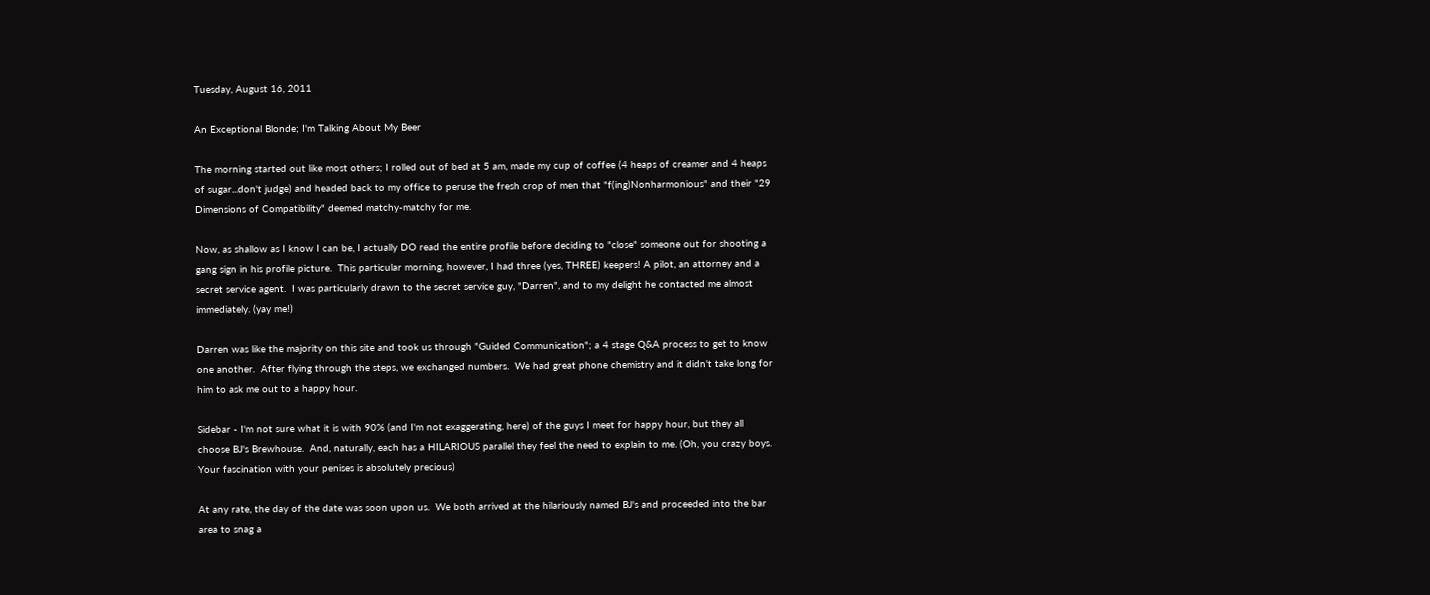Tuesday, August 16, 2011

An Exceptional Blonde; I'm Talking About My Beer

The morning started out like most others; I rolled out of bed at 5 am, made my cup of coffee (4 heaps of creamer and 4 heaps of sugar...don't judge) and headed back to my office to peruse the fresh crop of men that "f(ing)Nonharmonious" and their "29 Dimensions of Compatibility" deemed matchy-matchy for me.

Now, as shallow as I know I can be, I actually DO read the entire profile before deciding to "close" someone out for shooting a gang sign in his profile picture.  This particular morning, however, I had three (yes, THREE) keepers! A pilot, an attorney and a secret service agent.  I was particularly drawn to the secret service guy, "Darren", and to my delight he contacted me almost immediately. (yay me!)

Darren was like the majority on this site and took us through "Guided Communication"; a 4 stage Q&A process to get to know one another.  After flying through the steps, we exchanged numbers.  We had great phone chemistry and it didn't take long for him to ask me out to a happy hour.

Sidebar - I'm not sure what it is with 90% (and I'm not exaggerating, here) of the guys I meet for happy hour, but they all choose BJ's Brewhouse.  And, naturally, each has a HILARIOUS parallel they feel the need to explain to me. (Oh, you crazy boys.  Your fascination with your penises is absolutely precious)

At any rate, the day of the date was soon upon us.  We both arrived at the hilariously named BJ's and proceeded into the bar area to snag a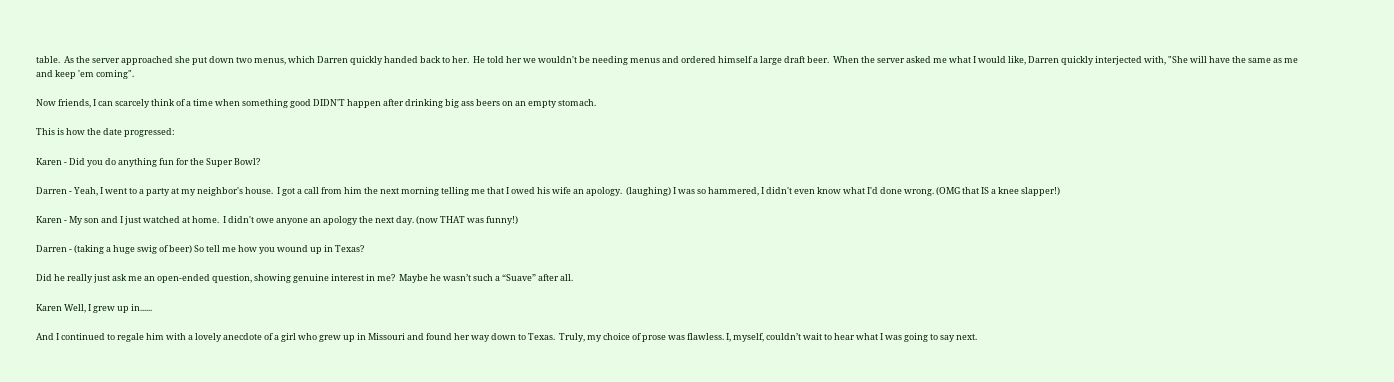table.  As the server approached she put down two menus, which Darren quickly handed back to her.  He told her we wouldn't be needing menus and ordered himself a large draft beer.  When the server asked me what I would like, Darren quickly interjected with, "She will have the same as me and keep 'em coming".

Now friends, I can scarcely think of a time when something good DIDN'T happen after drinking big ass beers on an empty stomach.

This is how the date progressed:

Karen - Did you do anything fun for the Super Bowl?

Darren - Yeah, I went to a party at my neighbor's house.  I got a call from him the next morning telling me that I owed his wife an apology.  (laughing) I was so hammered, I didn't even know what I'd done wrong. (OMG that IS a knee slapper!)

Karen - My son and I just watched at home.  I didn't owe anyone an apology the next day. (now THAT was funny!)

Darren - (taking a huge swig of beer) So tell me how you wound up in Texas?

Did he really just ask me an open-ended question, showing genuine interest in me?  Maybe he wasn’t such a “Suave” after all.

Karen Well, I grew up in......

And I continued to regale him with a lovely anecdote of a girl who grew up in Missouri and found her way down to Texas.  Truly, my choice of prose was flawless. I, myself, couldn’t wait to hear what I was going to say next.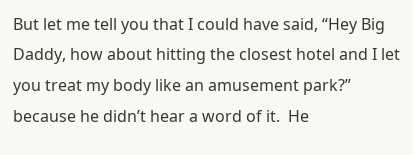But let me tell you that I could have said, “Hey Big Daddy, how about hitting the closest hotel and I let you treat my body like an amusement park?”  because he didn’t hear a word of it.  He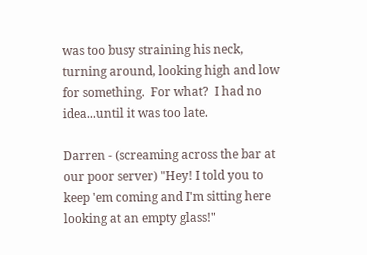was too busy straining his neck, turning around, looking high and low for something.  For what?  I had no idea...until it was too late.

Darren - (screaming across the bar at our poor server) "Hey! I told you to keep 'em coming and I'm sitting here looking at an empty glass!"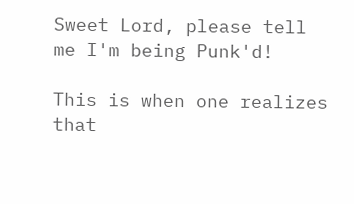Sweet Lord, please tell me I'm being Punk'd!

This is when one realizes that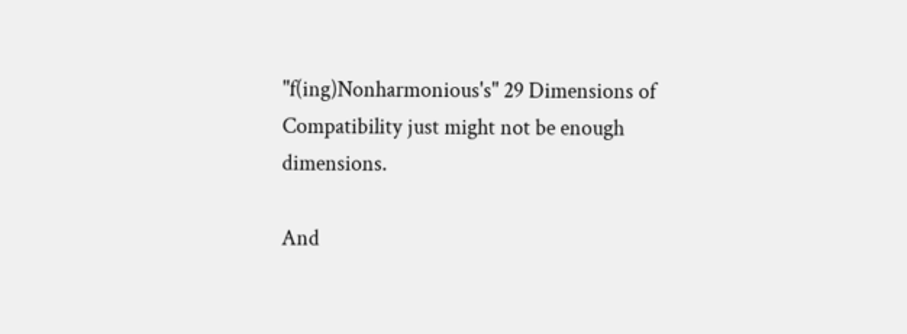"f(ing)Nonharmonious's" 29 Dimensions of Compatibility just might not be enough dimensions.

And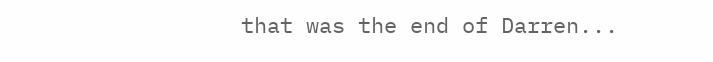that was the end of Darren...